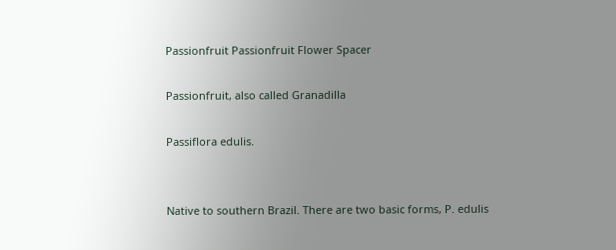Passionfruit Passionfruit Flower Spacer

Passionfruit, also called Granadilla

Passiflora edulis.


Native to southern Brazil. There are two basic forms, P. edulis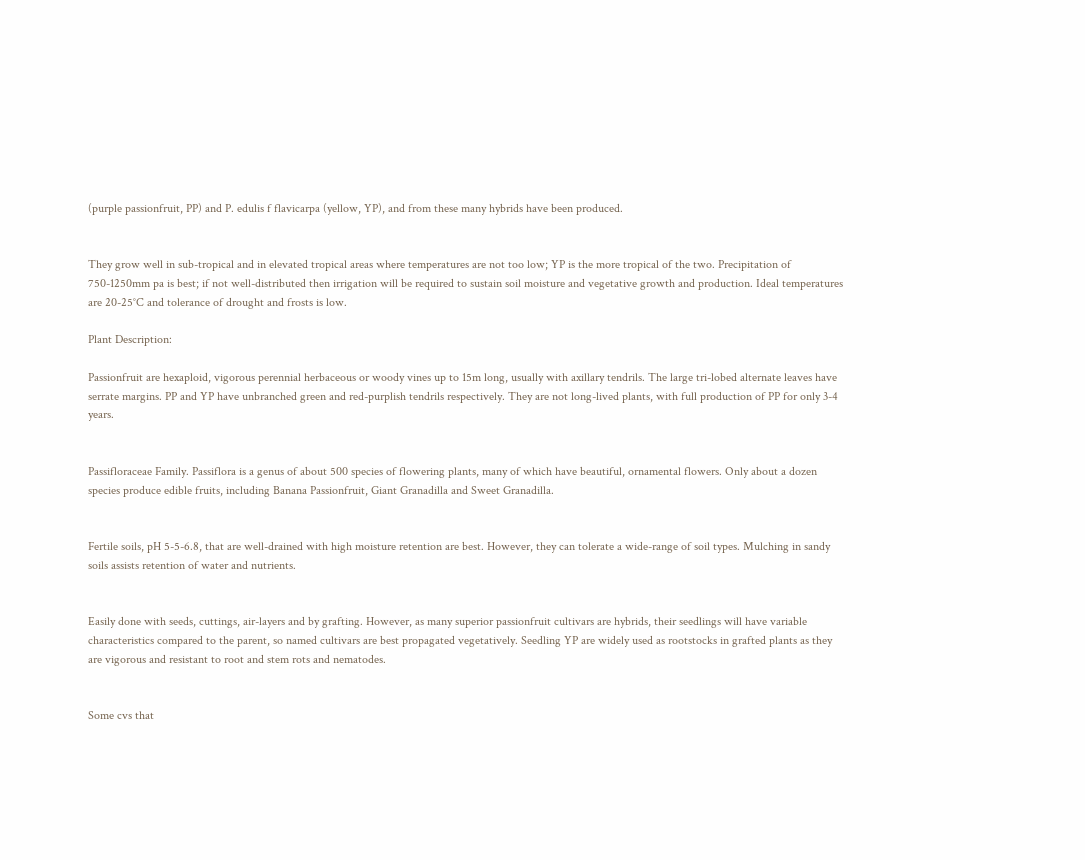(purple passionfruit, PP) and P. edulis f flavicarpa (yellow, YP), and from these many hybrids have been produced.


They grow well in sub-tropical and in elevated tropical areas where temperatures are not too low; YP is the more tropical of the two. Precipitation of 750-1250mm pa is best; if not well-distributed then irrigation will be required to sustain soil moisture and vegetative growth and production. Ideal temperatures are 20-25°C and tolerance of drought and frosts is low.

Plant Description:

Passionfruit are hexaploid, vigorous perennial herbaceous or woody vines up to 15m long, usually with axillary tendrils. The large tri-lobed alternate leaves have serrate margins. PP and YP have unbranched green and red-purplish tendrils respectively. They are not long-lived plants, with full production of PP for only 3-4 years.


Passifloraceae Family. Passiflora is a genus of about 500 species of flowering plants, many of which have beautiful, ornamental flowers. Only about a dozen species produce edible fruits, including Banana Passionfruit, Giant Granadilla and Sweet Granadilla.


Fertile soils, pH 5-5-6.8, that are well-drained with high moisture retention are best. However, they can tolerate a wide-range of soil types. Mulching in sandy soils assists retention of water and nutrients.


Easily done with seeds, cuttings, air-layers and by grafting. However, as many superior passionfruit cultivars are hybrids, their seedlings will have variable characteristics compared to the parent, so named cultivars are best propagated vegetatively. Seedling YP are widely used as rootstocks in grafted plants as they are vigorous and resistant to root and stem rots and nematodes.


Some cvs that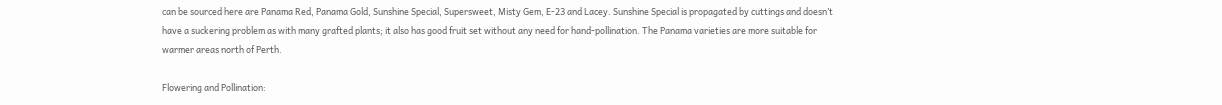can be sourced here are Panama Red, Panama Gold, Sunshine Special, Supersweet, Misty Gem, E-23 and Lacey. Sunshine Special is propagated by cuttings and doesn’t have a suckering problem as with many grafted plants; it also has good fruit set without any need for hand-pollination. The Panama varieties are more suitable for warmer areas north of Perth.

Flowering and Pollination: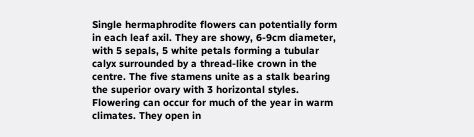Single hermaphrodite flowers can potentially form in each leaf axil. They are showy, 6-9cm diameter, with 5 sepals, 5 white petals forming a tubular calyx surrounded by a thread-like crown in the centre. The five stamens unite as a stalk bearing the superior ovary with 3 horizontal styles. Flowering can occur for much of the year in warm climates. They open in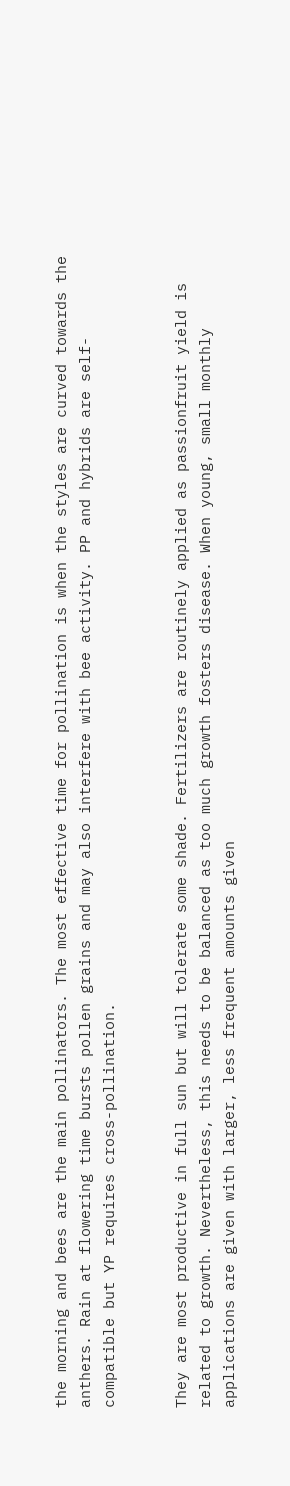the morning and bees are the main pollinators. The most effective time for pollination is when the styles are curved towards the anthers. Rain at flowering time bursts pollen grains and may also interfere with bee activity. PP and hybrids are self-compatible but YP requires cross-pollination.


They are most productive in full sun but will tolerate some shade. Fertilizers are routinely applied as passionfruit yield is related to growth. Nevertheless, this needs to be balanced as too much growth fosters disease. When young, small monthly applications are given with larger, less frequent amounts given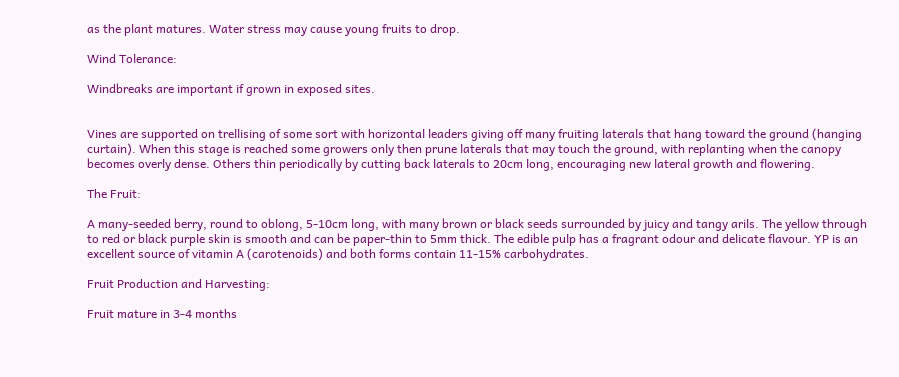as the plant matures. Water stress may cause young fruits to drop.

Wind Tolerance:

Windbreaks are important if grown in exposed sites.


Vines are supported on trellising of some sort with horizontal leaders giving off many fruiting laterals that hang toward the ground (hanging curtain). When this stage is reached some growers only then prune laterals that may touch the ground, with replanting when the canopy becomes overly dense. Others thin periodically by cutting back laterals to 20cm long, encouraging new lateral growth and flowering.

The Fruit:

A many-seeded berry, round to oblong, 5-10cm long, with many brown or black seeds surrounded by juicy and tangy arils. The yellow through to red or black purple skin is smooth and can be paper-thin to 5mm thick. The edible pulp has a fragrant odour and delicate flavour. YP is an excellent source of vitamin A (carotenoids) and both forms contain 11-15% carbohydrates.

Fruit Production and Harvesting:

Fruit mature in 3-4 months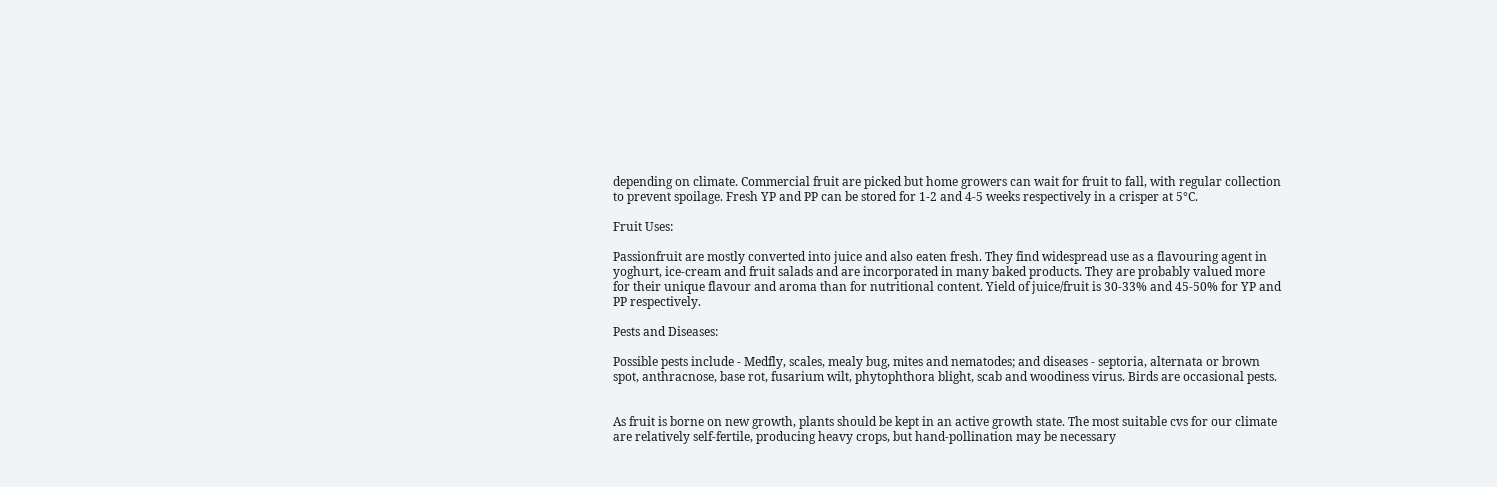depending on climate. Commercial fruit are picked but home growers can wait for fruit to fall, with regular collection to prevent spoilage. Fresh YP and PP can be stored for 1-2 and 4-5 weeks respectively in a crisper at 5°C.

Fruit Uses:

Passionfruit are mostly converted into juice and also eaten fresh. They find widespread use as a flavouring agent in yoghurt, ice-cream and fruit salads and are incorporated in many baked products. They are probably valued more for their unique flavour and aroma than for nutritional content. Yield of juice/fruit is 30-33% and 45-50% for YP and PP respectively.

Pests and Diseases:

Possible pests include - Medfly, scales, mealy bug, mites and nematodes; and diseases - septoria, alternata or brown spot, anthracnose, base rot, fusarium wilt, phytophthora blight, scab and woodiness virus. Birds are occasional pests.


As fruit is borne on new growth, plants should be kept in an active growth state. The most suitable cvs for our climate are relatively self-fertile, producing heavy crops, but hand-pollination may be necessary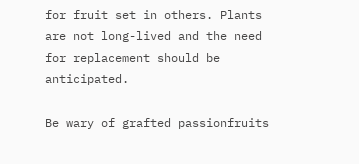for fruit set in others. Plants are not long-lived and the need for replacement should be anticipated.

Be wary of grafted passionfruits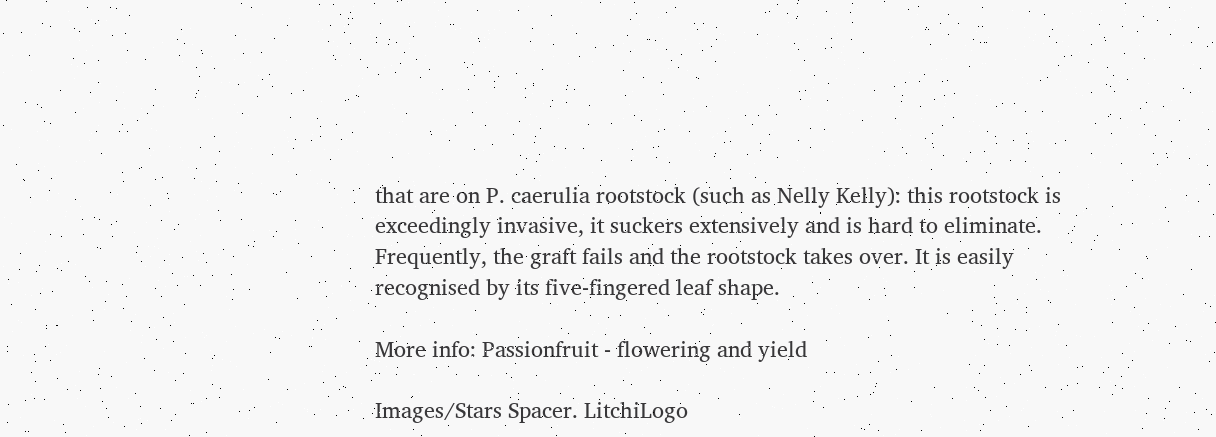that are on P. caerulia rootstock (such as Nelly Kelly): this rootstock is exceedingly invasive, it suckers extensively and is hard to eliminate. Frequently, the graft fails and the rootstock takes over. It is easily recognised by its five-fingered leaf shape.

More info: Passionfruit - flowering and yield

Images/Stars Spacer. LitchiLogo